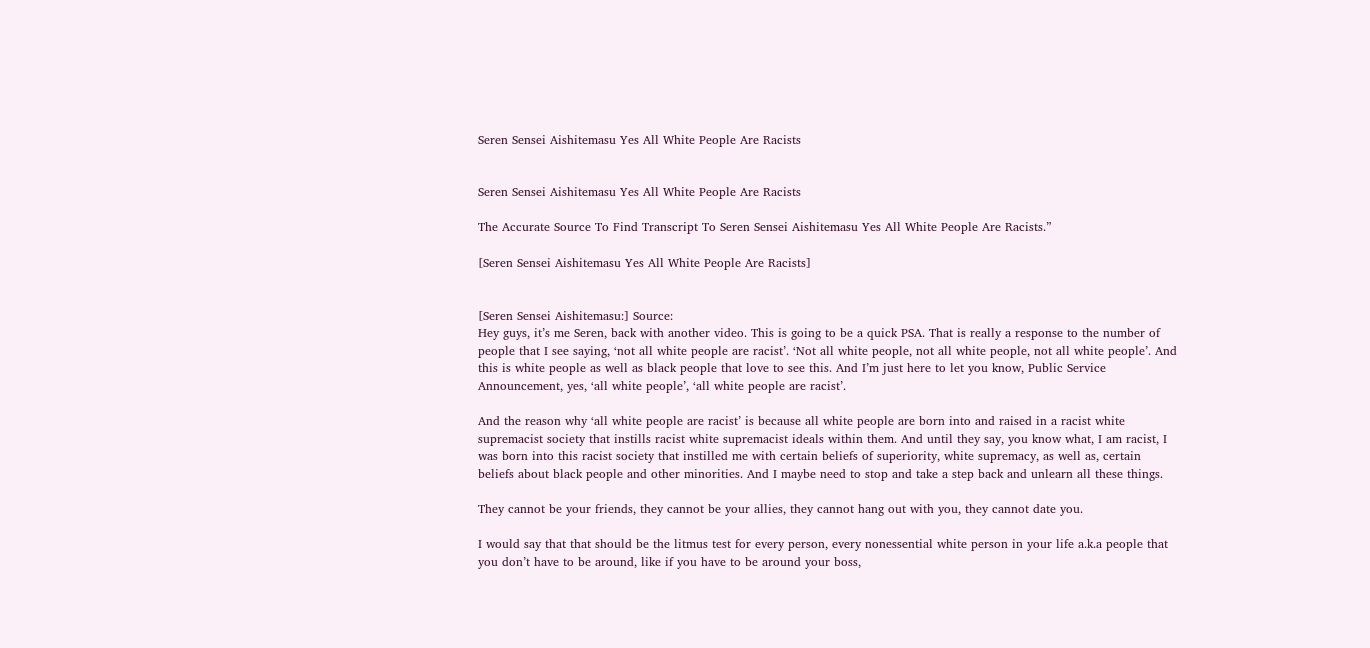Seren Sensei Aishitemasu Yes All White People Are Racists


Seren Sensei Aishitemasu Yes All White People Are Racists

The Accurate Source To Find Transcript To Seren Sensei Aishitemasu Yes All White People Are Racists.”

[Seren Sensei Aishitemasu Yes All White People Are Racists]


[Seren Sensei Aishitemasu:] Source:
Hey guys, it’s me Seren, back with another video. This is going to be a quick PSA. That is really a response to the number of people that I see saying, ‘not all white people are racist’. ‘Not all white people, not all white people, not all white people’. And this is white people as well as black people that love to see this. And I’m just here to let you know, Public Service Announcement, yes, ‘all white people’, ‘all white people are racist’.

And the reason why ‘all white people are racist’ is because all white people are born into and raised in a racist white supremacist society that instills racist white supremacist ideals within them. And until they say, you know what, I am racist, I was born into this racist society that instilled me with certain beliefs of superiority, white supremacy, as well as, certain beliefs about black people and other minorities. And I maybe need to stop and take a step back and unlearn all these things.

They cannot be your friends, they cannot be your allies, they cannot hang out with you, they cannot date you.

I would say that that should be the litmus test for every person, every nonessential white person in your life a.k.a people that you don’t have to be around, like if you have to be around your boss,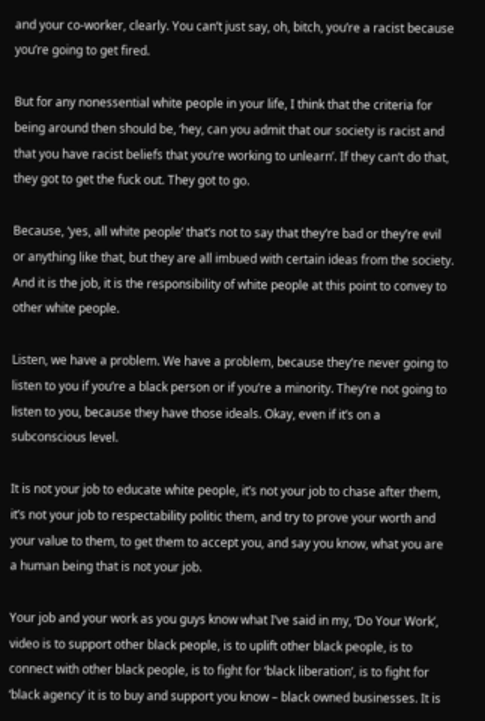and your co-worker, clearly. You can’t just say, oh, bitch, you’re a racist because you’re going to get fired.

But for any nonessential white people in your life, I think that the criteria for being around then should be, ‘hey, can you admit that our society is racist and that you have racist beliefs that you’re working to unlearn’. If they can’t do that, they got to get the fuck out. They got to go.

Because, ‘yes, all white people’ that’s not to say that they’re bad or they’re evil or anything like that, but they are all imbued with certain ideas from the society. And it is the job, it is the responsibility of white people at this point to convey to other white people.

Listen, we have a problem. We have a problem, because they’re never going to listen to you if you’re a black person or if you’re a minority. They’re not going to listen to you, because they have those ideals. Okay, even if it’s on a subconscious level.

It is not your job to educate white people, it’s not your job to chase after them, it’s not your job to respectability politic them, and try to prove your worth and your value to them, to get them to accept you, and say you know, what you are a human being that is not your job.

Your job and your work as you guys know what I’ve said in my, ‘Do Your Work’, video is to support other black people, is to uplift other black people, is to connect with other black people, is to fight for ‘black liberation’, is to fight for ‘black agency’ it is to buy and support you know – black owned businesses. It is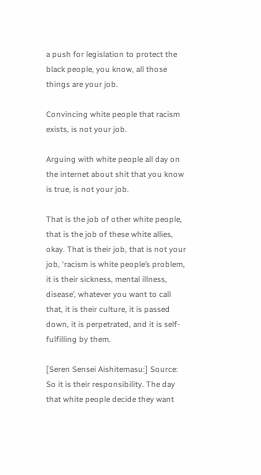a push for legislation to protect the black people, you know, all those things are your job.

Convincing white people that racism exists, is not your job.

Arguing with white people all day on the internet about shit that you know is true, is not your job.

That is the job of other white people, that is the job of these white allies, okay. That is their job, that is not your job, ‘racism is white people’s problem, it is their sickness, mental illness, disease’, whatever you want to call that, it is their culture, it is passed down, it is perpetrated, and it is self-fulfilling by them.

[Seren Sensei Aishitemasu:] Source:
So it is their responsibility. The day that white people decide they want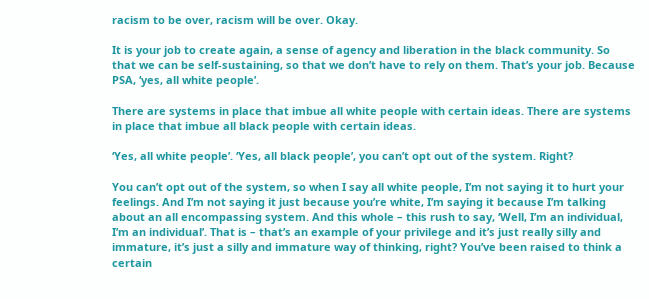racism to be over, racism will be over. Okay.

It is your job to create again, a sense of agency and liberation in the black community. So that we can be self-sustaining, so that we don’t have to rely on them. That’s your job. Because PSA, ‘yes, all white people’.

There are systems in place that imbue all white people with certain ideas. There are systems in place that imbue all black people with certain ideas.

‘Yes, all white people’. ‘Yes, all black people’, you can’t opt out of the system. Right?

You can’t opt out of the system, so when I say all white people, I’m not saying it to hurt your feelings. And I’m not saying it just because you’re white, I’m saying it because I’m talking about an all encompassing system. And this whole – this rush to say, ‘Well, I’m an individual, I’m an individual’. That is – that’s an example of your privilege and it’s just really silly and immature, it’s just a silly and immature way of thinking, right? You’ve been raised to think a certain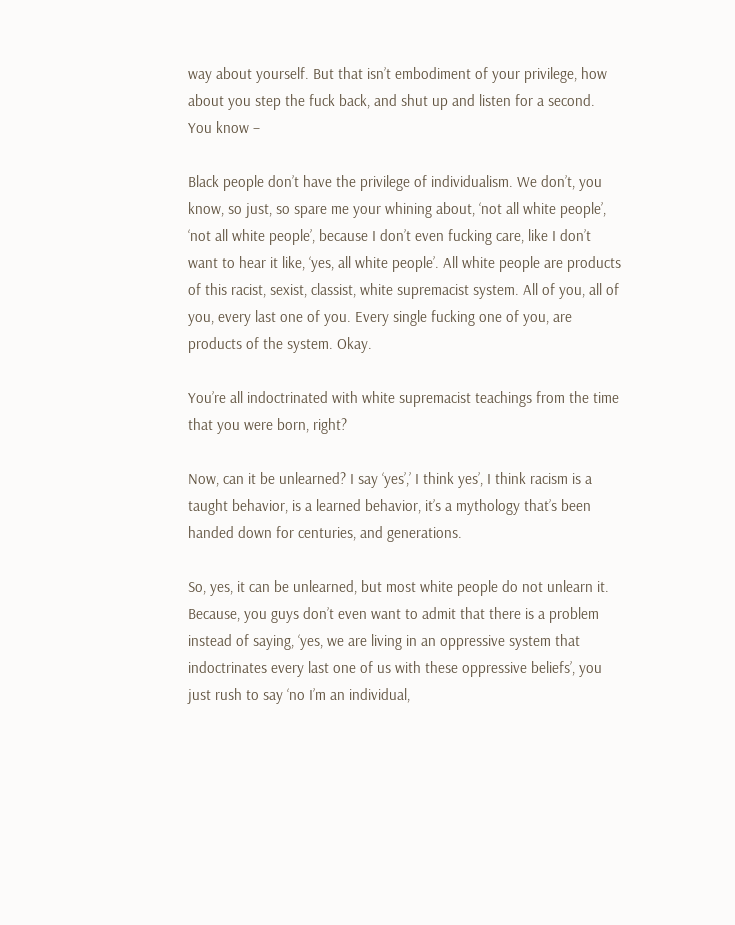way about yourself. But that isn’t embodiment of your privilege, how about you step the fuck back, and shut up and listen for a second. You know –

Black people don’t have the privilege of individualism. We don’t, you know, so just, so spare me your whining about, ‘not all white people’, ‘not all white people’, because I don’t even fucking care, like I don’t want to hear it like, ‘yes, all white people’. All white people are products of this racist, sexist, classist, white supremacist system. All of you, all of you, every last one of you. Every single fucking one of you, are products of the system. Okay.

You’re all indoctrinated with white supremacist teachings from the time that you were born, right?

Now, can it be unlearned? I say ‘yes’,’ I think yes’, I think racism is a taught behavior, is a learned behavior, it’s a mythology that’s been handed down for centuries, and generations.

So, yes, it can be unlearned, but most white people do not unlearn it. Because, you guys don’t even want to admit that there is a problem instead of saying, ‘yes, we are living in an oppressive system that indoctrinates every last one of us with these oppressive beliefs’, you just rush to say ‘no I’m an individual,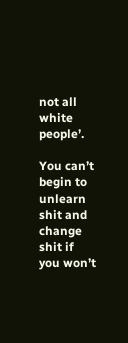not all white people’.

You can’t begin to unlearn shit and change shit if you won’t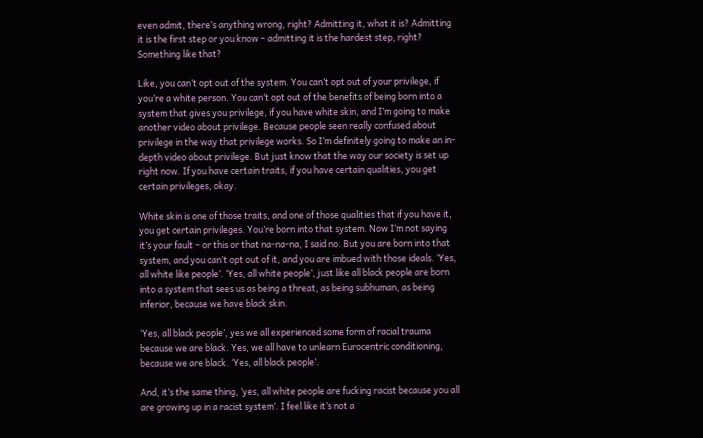even admit, there’s anything wrong, right? Admitting it, what it is? Admitting it is the first step or you know – admitting it is the hardest step, right? Something like that?

Like, you can’t opt out of the system. You can’t opt out of your privilege, if you’re a white person. You can’t opt out of the benefits of being born into a system that gives you privilege, if you have white skin, and I’m going to make another video about privilege. Because people seen really confused about privilege in the way that privilege works. So I’m definitely going to make an in-depth video about privilege. But just know that the way our society is set up right now. If you have certain traits, if you have certain qualities, you get certain privileges, okay.

White skin is one of those traits, and one of those qualities that if you have it, you get certain privileges. You’re born into that system. Now I’m not saying it’s your fault – or this or that na-na-na, I said no. But you are born into that system, and you can’t opt out of it, and you are imbued with those ideals. ‘Yes, all white like people’. ‘Yes, all white people’, just like all black people are born into a system that sees us as being a threat, as being subhuman, as being inferior, because we have black skin.

‘Yes, all black people’, yes we all experienced some form of racial trauma because we are black. Yes, we all have to unlearn Eurocentric conditioning, because we are black. ‘Yes, all black people’.

And, it’s the same thing, ‘yes, all white people are fucking racist because you all are growing up in a racist system’. I feel like it’s not a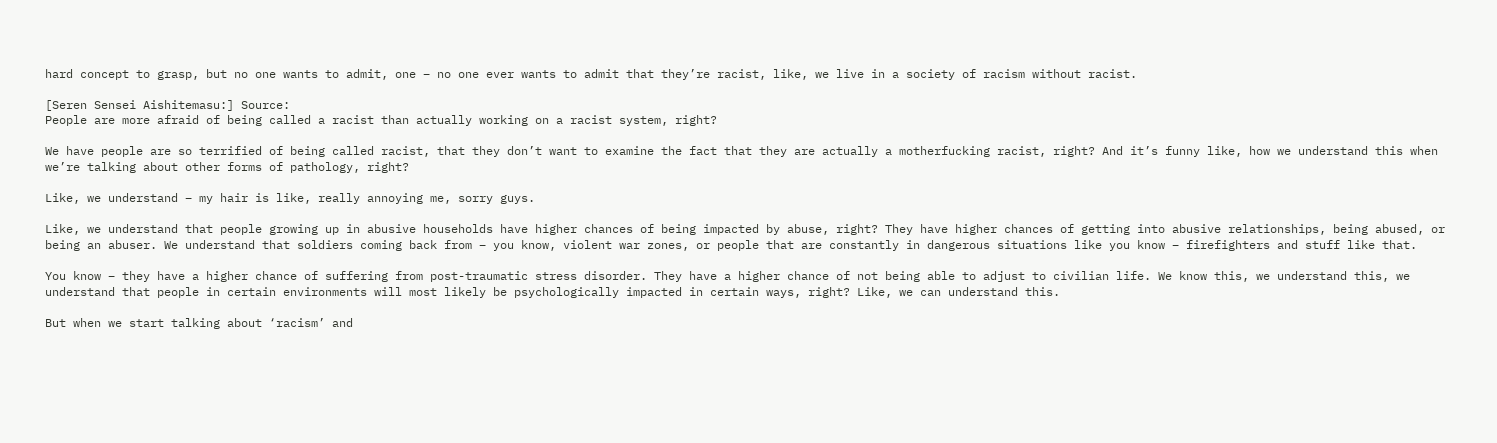hard concept to grasp, but no one wants to admit, one – no one ever wants to admit that they’re racist, like, we live in a society of racism without racist.

[Seren Sensei Aishitemasu:] Source:
People are more afraid of being called a racist than actually working on a racist system, right?

We have people are so terrified of being called racist, that they don’t want to examine the fact that they are actually a motherfucking racist, right? And it’s funny like, how we understand this when we’re talking about other forms of pathology, right?

Like, we understand – my hair is like, really annoying me, sorry guys.

Like, we understand that people growing up in abusive households have higher chances of being impacted by abuse, right? They have higher chances of getting into abusive relationships, being abused, or being an abuser. We understand that soldiers coming back from – you know, violent war zones, or people that are constantly in dangerous situations like you know – firefighters and stuff like that.

You know – they have a higher chance of suffering from post-traumatic stress disorder. They have a higher chance of not being able to adjust to civilian life. We know this, we understand this, we understand that people in certain environments will most likely be psychologically impacted in certain ways, right? Like, we can understand this.

But when we start talking about ‘racism’ and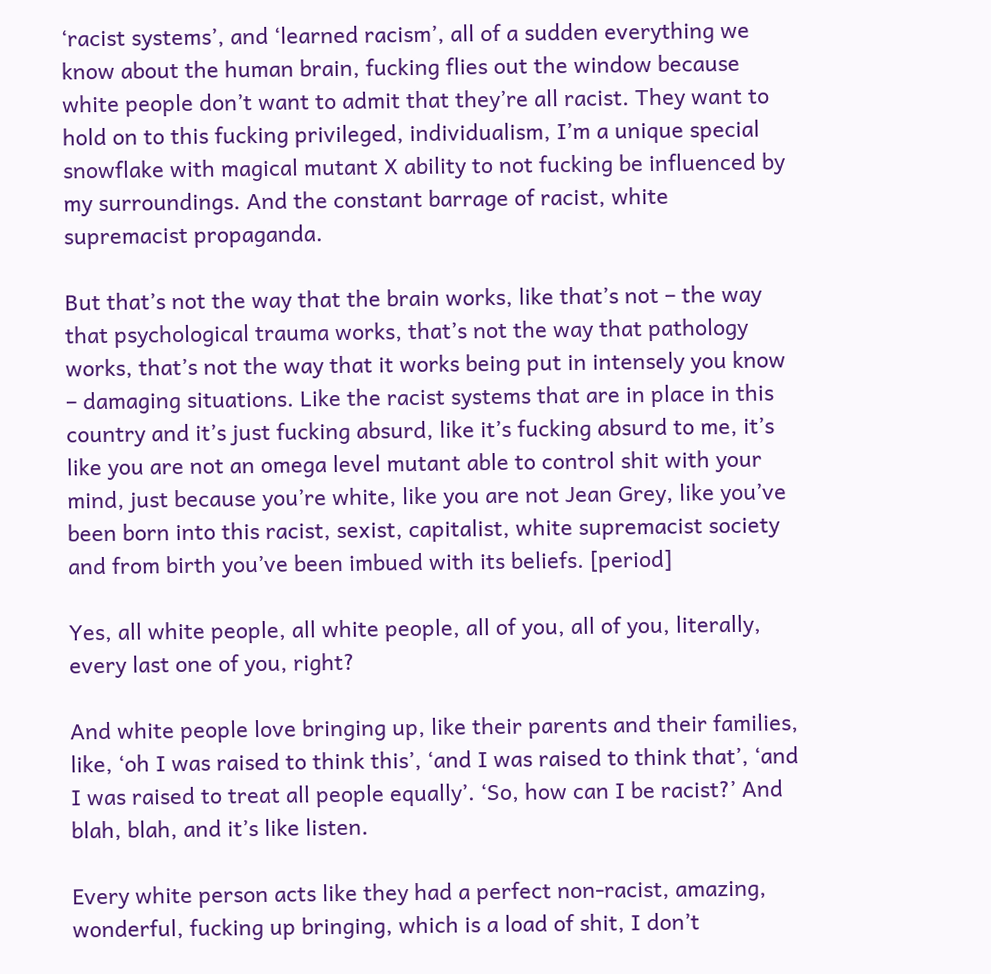‘racist systems’, and ‘learned racism’, all of a sudden everything we know about the human brain, fucking flies out the window because white people don’t want to admit that they’re all racist. They want to hold on to this fucking privileged, individualism, I’m a unique special snowflake with magical mutant X ability to not fucking be influenced by my surroundings. And the constant barrage of racist, white supremacist propaganda.

But that’s not the way that the brain works, like that’s not – the way that psychological trauma works, that’s not the way that pathology works, that’s not the way that it works being put in intensely you know – damaging situations. Like the racist systems that are in place in this country and it’s just fucking absurd, like it’s fucking absurd to me, it’s like you are not an omega level mutant able to control shit with your mind, just because you’re white, like you are not Jean Grey, like you’ve been born into this racist, sexist, capitalist, white supremacist society and from birth you’ve been imbued with its beliefs. [period]

Yes, all white people, all white people, all of you, all of you, literally, every last one of you, right?

And white people love bringing up, like their parents and their families, like, ‘oh I was raised to think this’, ‘and I was raised to think that’, ‘and I was raised to treat all people equally’. ‘So, how can I be racist?’ And blah, blah, and it’s like listen.

Every white person acts like they had a perfect non-racist, amazing, wonderful, fucking up bringing, which is a load of shit, I don’t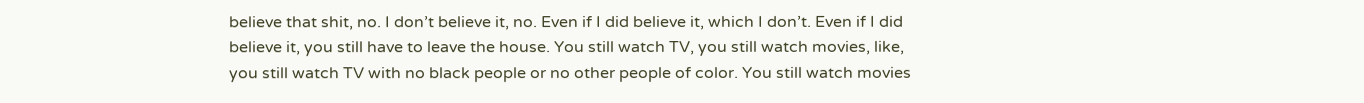believe that shit, no. I don’t believe it, no. Even if I did believe it, which I don’t. Even if I did believe it, you still have to leave the house. You still watch TV, you still watch movies, like, you still watch TV with no black people or no other people of color. You still watch movies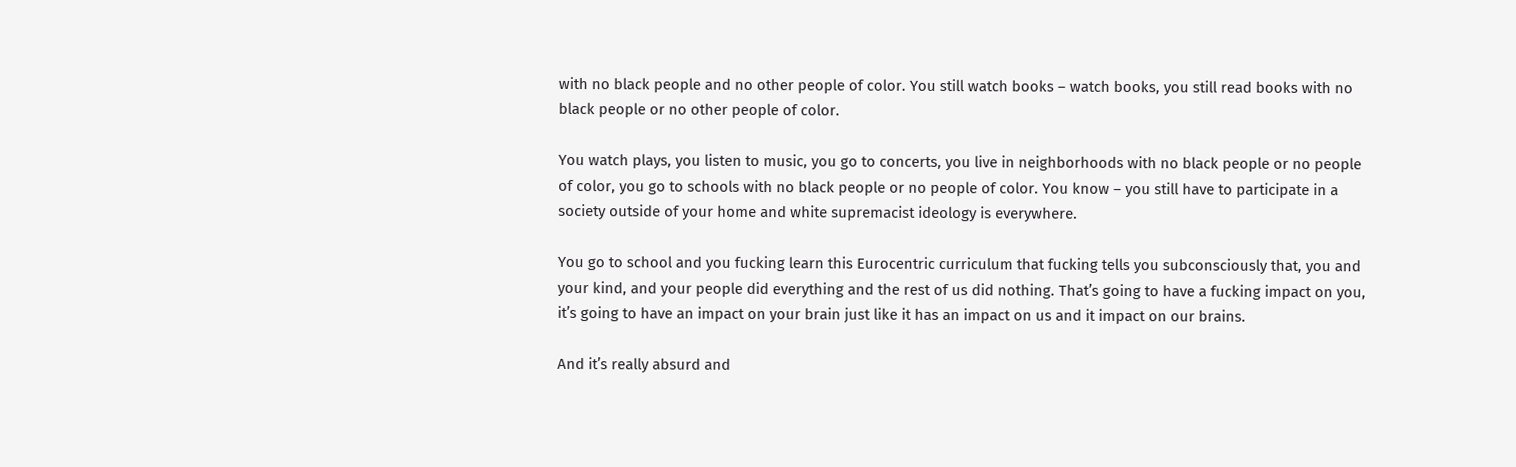with no black people and no other people of color. You still watch books – watch books, you still read books with no black people or no other people of color.

You watch plays, you listen to music, you go to concerts, you live in neighborhoods with no black people or no people of color, you go to schools with no black people or no people of color. You know – you still have to participate in a society outside of your home and white supremacist ideology is everywhere.

You go to school and you fucking learn this Eurocentric curriculum that fucking tells you subconsciously that, you and your kind, and your people did everything and the rest of us did nothing. That’s going to have a fucking impact on you, it’s going to have an impact on your brain just like it has an impact on us and it impact on our brains.

And it’s really absurd and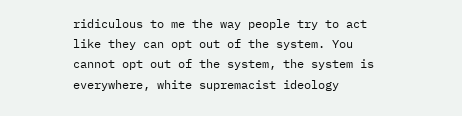ridiculous to me the way people try to act like they can opt out of the system. You cannot opt out of the system, the system is everywhere, white supremacist ideology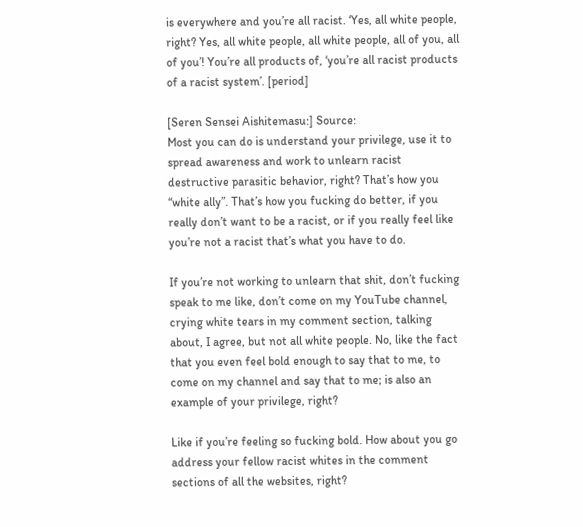is everywhere and you’re all racist. ‘Yes, all white people, right? Yes, all white people, all white people, all of you, all of you’! You’re all products of, ‘you’re all racist products of a racist system’. [period]

[Seren Sensei Aishitemasu:] Source:
Most you can do is understand your privilege, use it to spread awareness and work to unlearn racist destructive parasitic behavior, right? That’s how you “white ally”. That’s how you fucking do better, if you really don’t want to be a racist, or if you really feel like you’re not a racist that’s what you have to do.

If you’re not working to unlearn that shit, don’t fucking speak to me like, don’t come on my YouTube channel, crying white tears in my comment section, talking about, I agree, but not all white people. No, like the fact that you even feel bold enough to say that to me, to come on my channel and say that to me; is also an example of your privilege, right?

Like if you’re feeling so fucking bold. How about you go address your fellow racist whites in the comment sections of all the websites, right?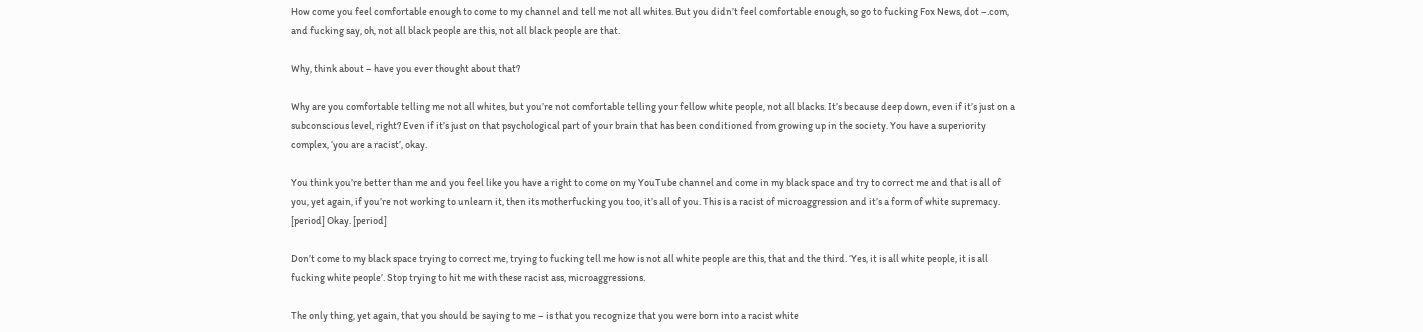How come you feel comfortable enough to come to my channel and tell me not all whites. But you didn’t feel comfortable enough, so go to fucking Fox News, dot –.com, and fucking say, oh, not all black people are this, not all black people are that.

Why, think about – have you ever thought about that?

Why are you comfortable telling me not all whites, but you’re not comfortable telling your fellow white people, not all blacks. It’s because deep down, even if it’s just on a subconscious level, right? Even if it’s just on that psychological part of your brain that has been conditioned from growing up in the society. You have a superiority complex, ‘you are a racist’, okay.

You think you’re better than me and you feel like you have a right to come on my YouTube channel and come in my black space and try to correct me and that is all of you, yet again, if you’re not working to unlearn it, then its motherfucking you too, it’s all of you. This is a racist of microaggression and it’s a form of white supremacy. [period] Okay. [period]

Don’t come to my black space trying to correct me, trying to fucking tell me how is not all white people are this, that and the third. ‘Yes, it is all white people, it is all fucking white people’. Stop trying to hit me with these racist ass, microaggressions.

The only thing, yet again, that you should be saying to me – is that you recognize that you were born into a racist white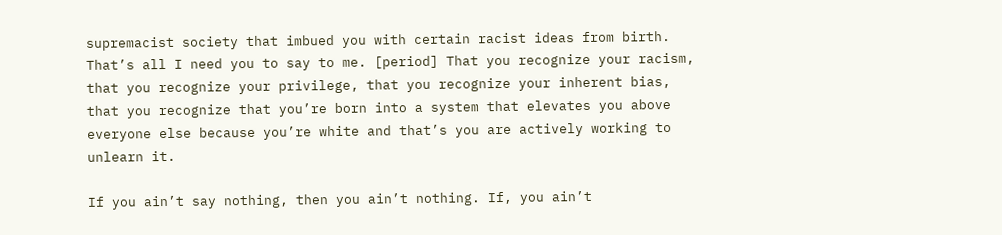supremacist society that imbued you with certain racist ideas from birth. That’s all I need you to say to me. [period] That you recognize your racism, that you recognize your privilege, that you recognize your inherent bias, that you recognize that you’re born into a system that elevates you above everyone else because you’re white and that’s you are actively working to unlearn it.

If you ain’t say nothing, then you ain’t nothing. If, you ain’t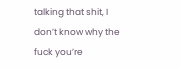talking that shit, I don’t know why the fuck you’re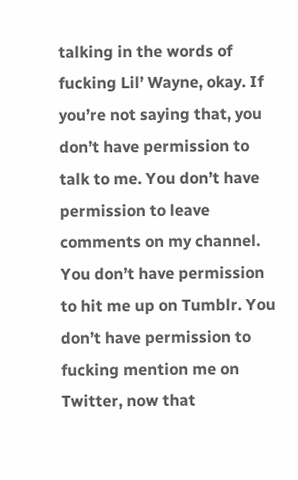talking in the words of fucking Lil’ Wayne, okay. If you’re not saying that, you don’t have permission to talk to me. You don’t have permission to leave comments on my channel. You don’t have permission to hit me up on Tumblr. You don’t have permission to fucking mention me on Twitter, now that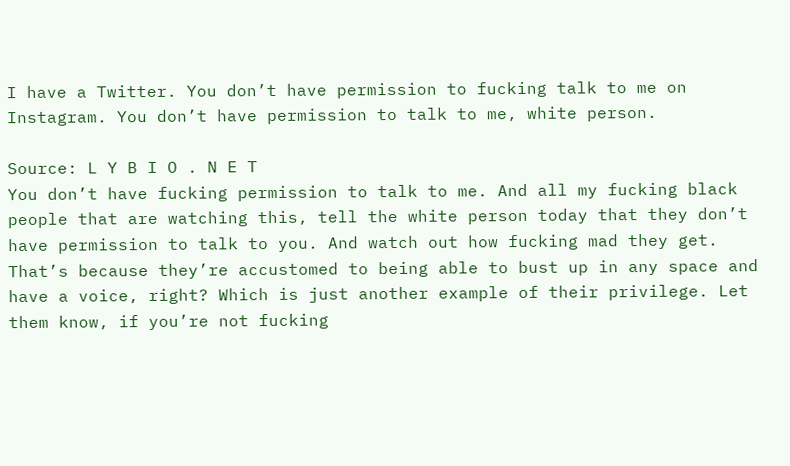I have a Twitter. You don’t have permission to fucking talk to me on Instagram. You don’t have permission to talk to me, white person.

Source: L Y B I O . N E T
You don’t have fucking permission to talk to me. And all my fucking black people that are watching this, tell the white person today that they don’t have permission to talk to you. And watch out how fucking mad they get. That’s because they’re accustomed to being able to bust up in any space and have a voice, right? Which is just another example of their privilege. Let them know, if you’re not fucking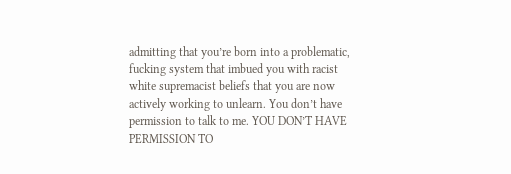admitting that you’re born into a problematic, fucking system that imbued you with racist white supremacist beliefs that you are now actively working to unlearn. You don’t have permission to talk to me. YOU DON’T HAVE PERMISSION TO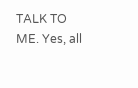TALK TO ME. Yes, all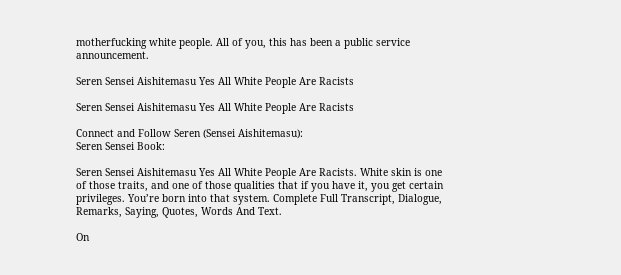motherfucking white people. All of you, this has been a public service announcement.

Seren Sensei Aishitemasu Yes All White People Are Racists

Seren Sensei Aishitemasu Yes All White People Are Racists

Connect and Follow Seren (Sensei Aishitemasu):
Seren Sensei Book:

Seren Sensei Aishitemasu Yes All White People Are Racists. White skin is one of those traits, and one of those qualities that if you have it, you get certain privileges. You’re born into that system. Complete Full Transcript, Dialogue, Remarks, Saying, Quotes, Words And Text.

On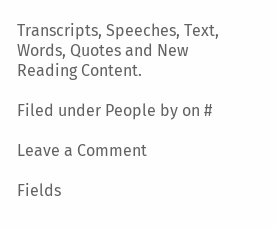Transcripts, Speeches, Text, Words, Quotes and New Reading Content.

Filed under People by on #

Leave a Comment

Fields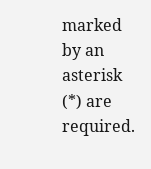marked by an asterisk (*) are required.